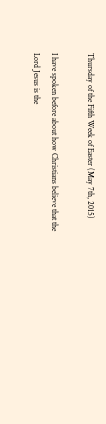Thursday of the Fifth Week of Easter (May 7th, 2015)

I have spoken before about how Christians believe that the Lord Jesus is the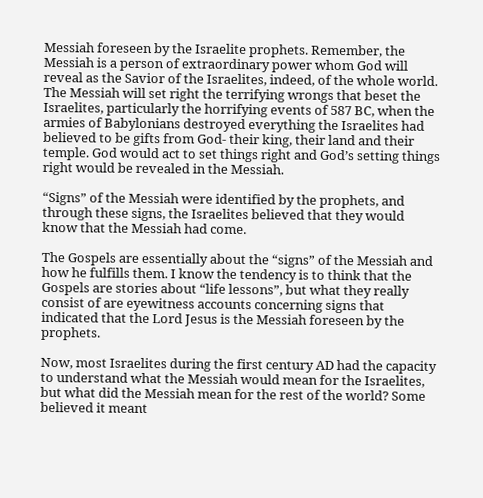Messiah foreseen by the Israelite prophets. Remember, the Messiah is a person of extraordinary power whom God will reveal as the Savior of the Israelites, indeed, of the whole world. The Messiah will set right the terrifying wrongs that beset the Israelites, particularly the horrifying events of 587 BC, when the armies of Babylonians destroyed everything the Israelites had believed to be gifts from God- their king, their land and their temple. God would act to set things right and God’s setting things right would be revealed in the Messiah.

“Signs” of the Messiah were identified by the prophets, and through these signs, the Israelites believed that they would know that the Messiah had come.

The Gospels are essentially about the “signs” of the Messiah and how he fulfills them. I know the tendency is to think that the Gospels are stories about “life lessons”, but what they really consist of are eyewitness accounts concerning signs that indicated that the Lord Jesus is the Messiah foreseen by the prophets.

Now, most Israelites during the first century AD had the capacity to understand what the Messiah would mean for the Israelites, but what did the Messiah mean for the rest of the world? Some believed it meant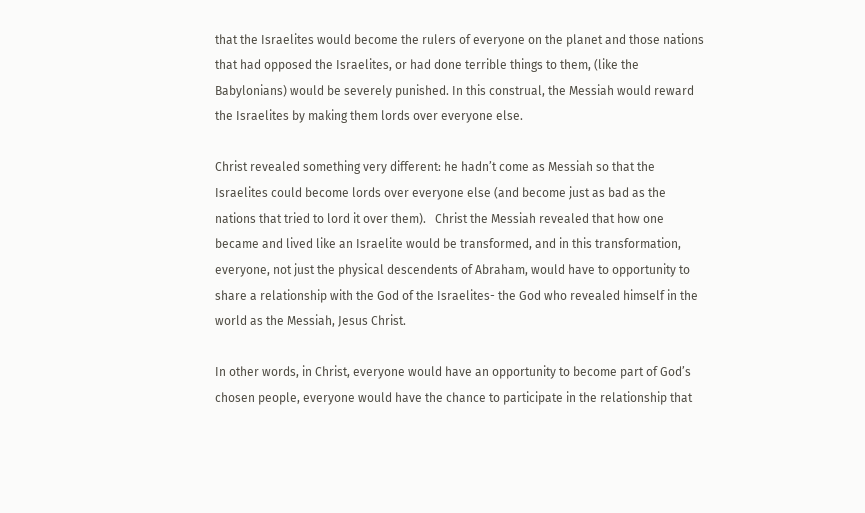that the Israelites would become the rulers of everyone on the planet and those nations that had opposed the Israelites, or had done terrible things to them, (like the Babylonians) would be severely punished. In this construal, the Messiah would reward the Israelites by making them lords over everyone else.

Christ revealed something very different: he hadn’t come as Messiah so that the Israelites could become lords over everyone else (and become just as bad as the nations that tried to lord it over them).   Christ the Messiah revealed that how one became and lived like an Israelite would be transformed, and in this transformation, everyone, not just the physical descendents of Abraham, would have to opportunity to share a relationship with the God of the Israelites- the God who revealed himself in the world as the Messiah, Jesus Christ.

In other words, in Christ, everyone would have an opportunity to become part of God’s chosen people, everyone would have the chance to participate in the relationship that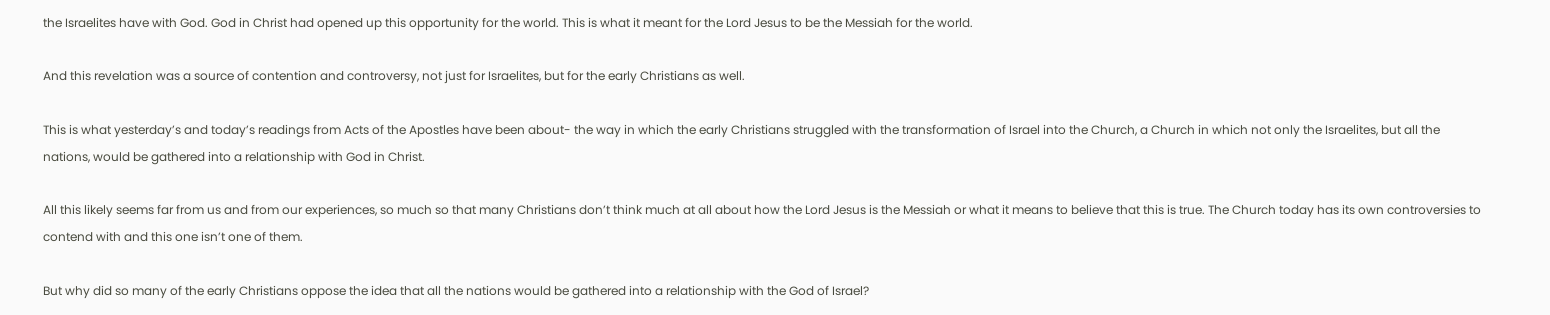the Israelites have with God. God in Christ had opened up this opportunity for the world. This is what it meant for the Lord Jesus to be the Messiah for the world.

And this revelation was a source of contention and controversy, not just for Israelites, but for the early Christians as well.

This is what yesterday’s and today’s readings from Acts of the Apostles have been about- the way in which the early Christians struggled with the transformation of Israel into the Church, a Church in which not only the Israelites, but all the nations, would be gathered into a relationship with God in Christ.

All this likely seems far from us and from our experiences, so much so that many Christians don’t think much at all about how the Lord Jesus is the Messiah or what it means to believe that this is true. The Church today has its own controversies to contend with and this one isn’t one of them.

But why did so many of the early Christians oppose the idea that all the nations would be gathered into a relationship with the God of Israel?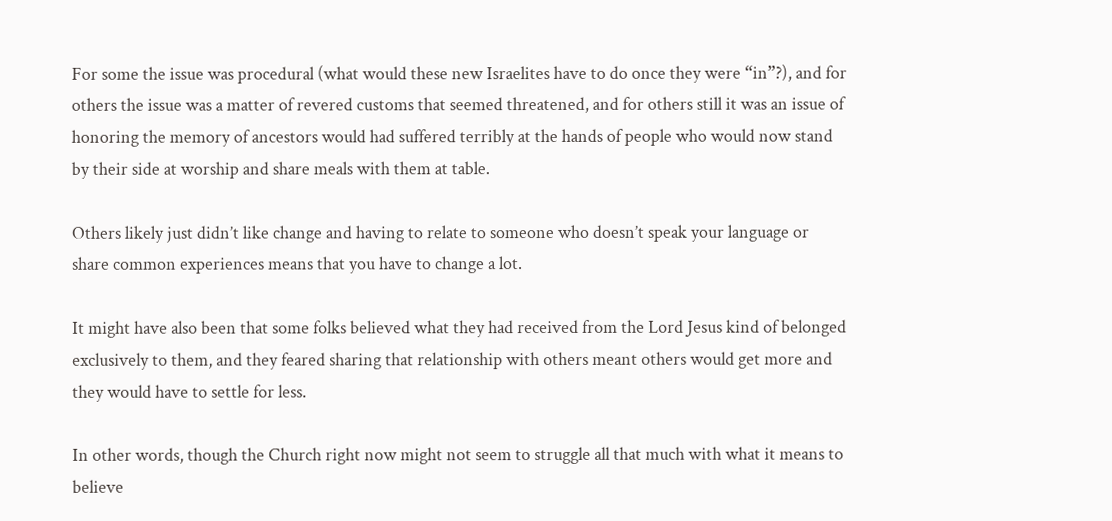For some the issue was procedural (what would these new Israelites have to do once they were “in”?), and for others the issue was a matter of revered customs that seemed threatened, and for others still it was an issue of honoring the memory of ancestors would had suffered terribly at the hands of people who would now stand by their side at worship and share meals with them at table.

Others likely just didn’t like change and having to relate to someone who doesn’t speak your language or share common experiences means that you have to change a lot.

It might have also been that some folks believed what they had received from the Lord Jesus kind of belonged exclusively to them, and they feared sharing that relationship with others meant others would get more and they would have to settle for less.

In other words, though the Church right now might not seem to struggle all that much with what it means to believe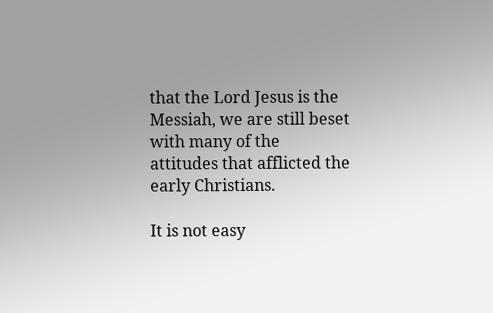that the Lord Jesus is the Messiah, we are still beset with many of the attitudes that afflicted the early Christians.

It is not easy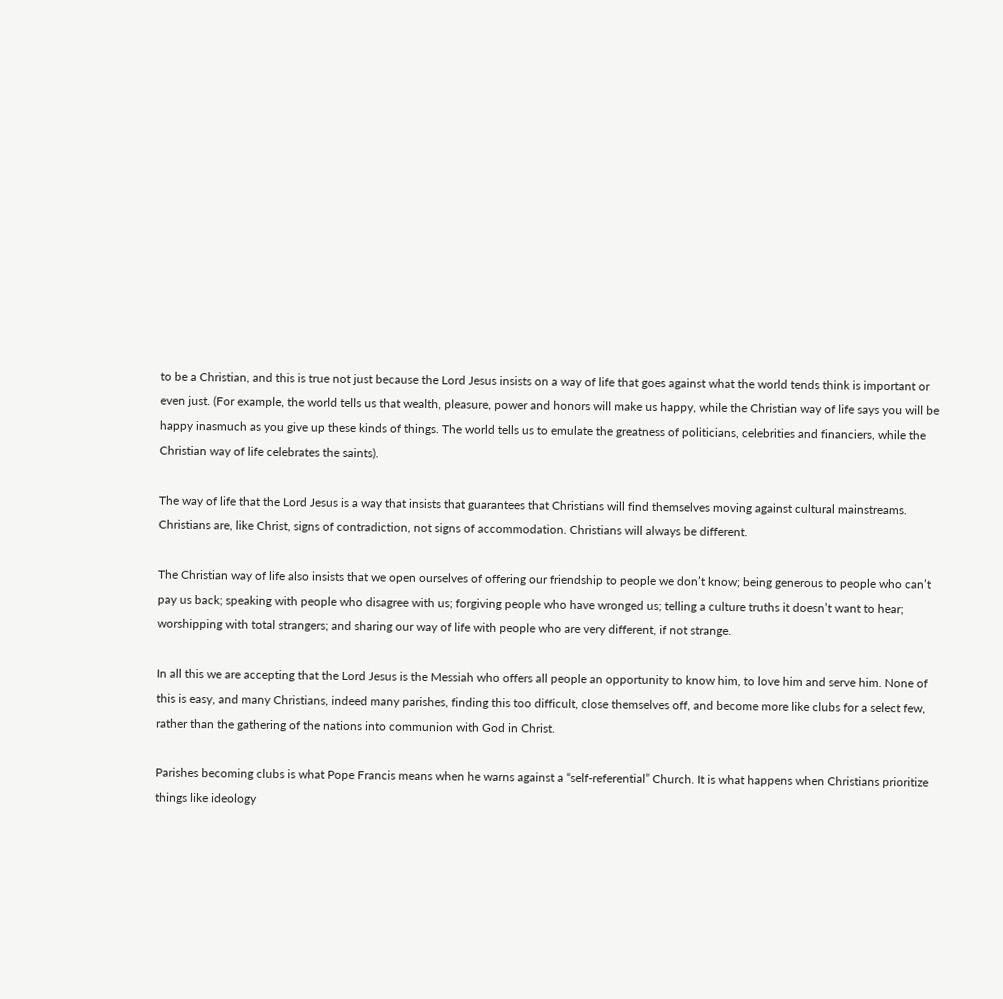to be a Christian, and this is true not just because the Lord Jesus insists on a way of life that goes against what the world tends think is important or even just. (For example, the world tells us that wealth, pleasure, power and honors will make us happy, while the Christian way of life says you will be happy inasmuch as you give up these kinds of things. The world tells us to emulate the greatness of politicians, celebrities and financiers, while the Christian way of life celebrates the saints).

The way of life that the Lord Jesus is a way that insists that guarantees that Christians will find themselves moving against cultural mainstreams. Christians are, like Christ, signs of contradiction, not signs of accommodation. Christians will always be different.

The Christian way of life also insists that we open ourselves of offering our friendship to people we don’t know; being generous to people who can’t pay us back; speaking with people who disagree with us; forgiving people who have wronged us; telling a culture truths it doesn’t want to hear; worshipping with total strangers; and sharing our way of life with people who are very different, if not strange.

In all this we are accepting that the Lord Jesus is the Messiah who offers all people an opportunity to know him, to love him and serve him. None of this is easy, and many Christians, indeed many parishes, finding this too difficult, close themselves off, and become more like clubs for a select few, rather than the gathering of the nations into communion with God in Christ.

Parishes becoming clubs is what Pope Francis means when he warns against a “self-referential” Church. It is what happens when Christians prioritize things like ideology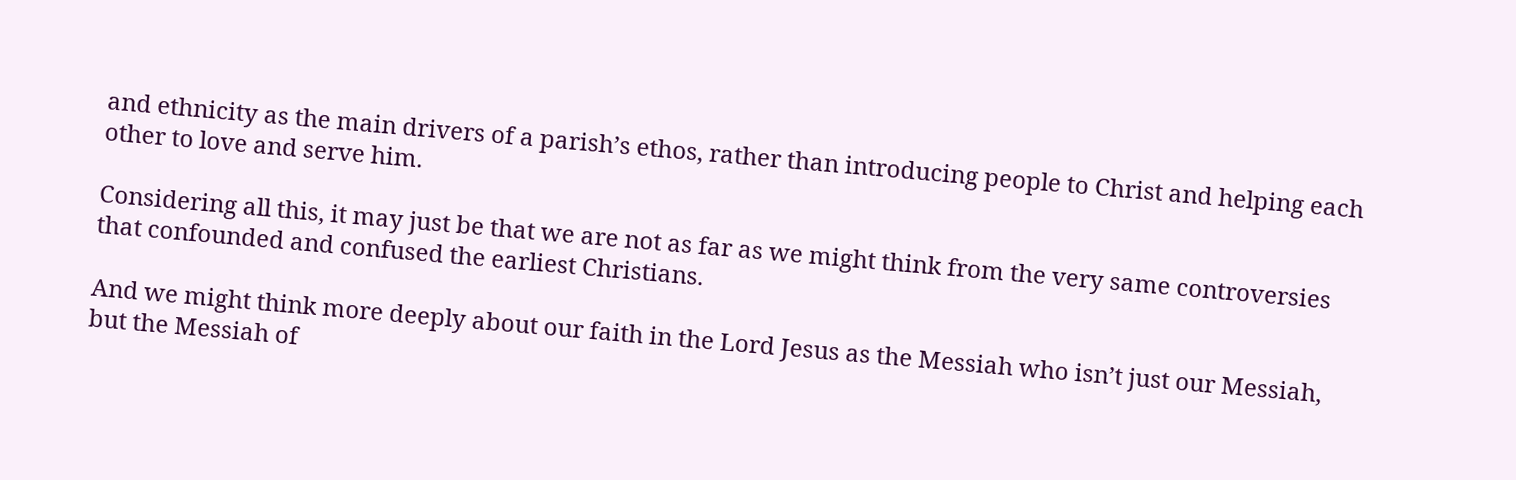and ethnicity as the main drivers of a parish’s ethos, rather than introducing people to Christ and helping each other to love and serve him.

Considering all this, it may just be that we are not as far as we might think from the very same controversies that confounded and confused the earliest Christians.

And we might think more deeply about our faith in the Lord Jesus as the Messiah who isn’t just our Messiah, but the Messiah of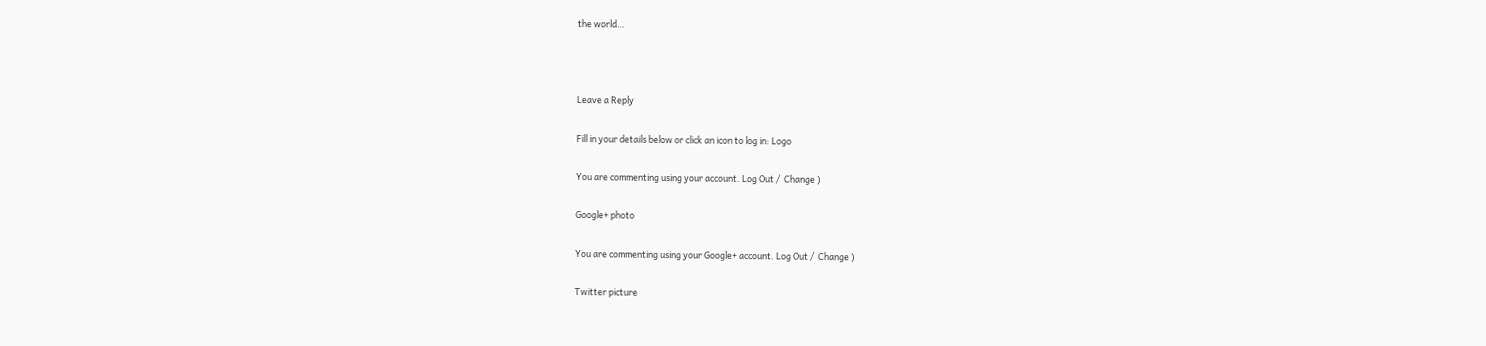the world…



Leave a Reply

Fill in your details below or click an icon to log in: Logo

You are commenting using your account. Log Out /  Change )

Google+ photo

You are commenting using your Google+ account. Log Out /  Change )

Twitter picture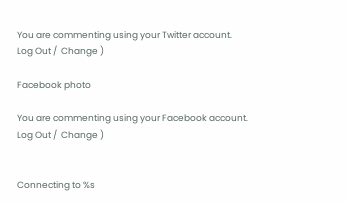You are commenting using your Twitter account. Log Out /  Change )

Facebook photo

You are commenting using your Facebook account. Log Out /  Change )


Connecting to %s